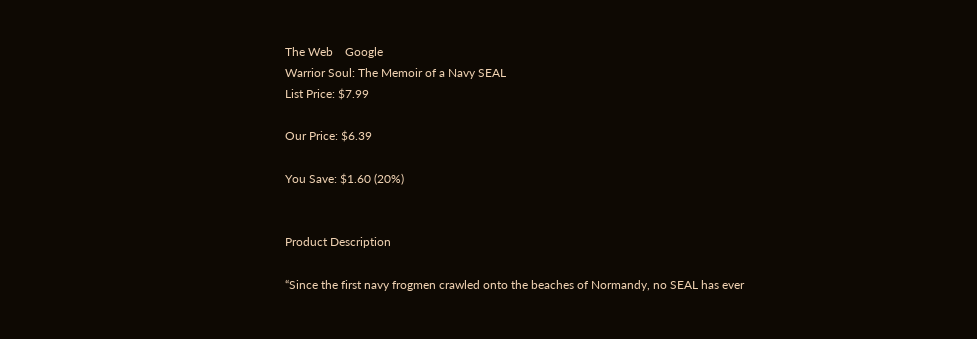The Web    Google
Warrior Soul: The Memoir of a Navy SEAL
List Price: $7.99

Our Price: $6.39

You Save: $1.60 (20%)


Product Description

“Since the first navy frogmen crawled onto the beaches of Normandy, no SEAL has ever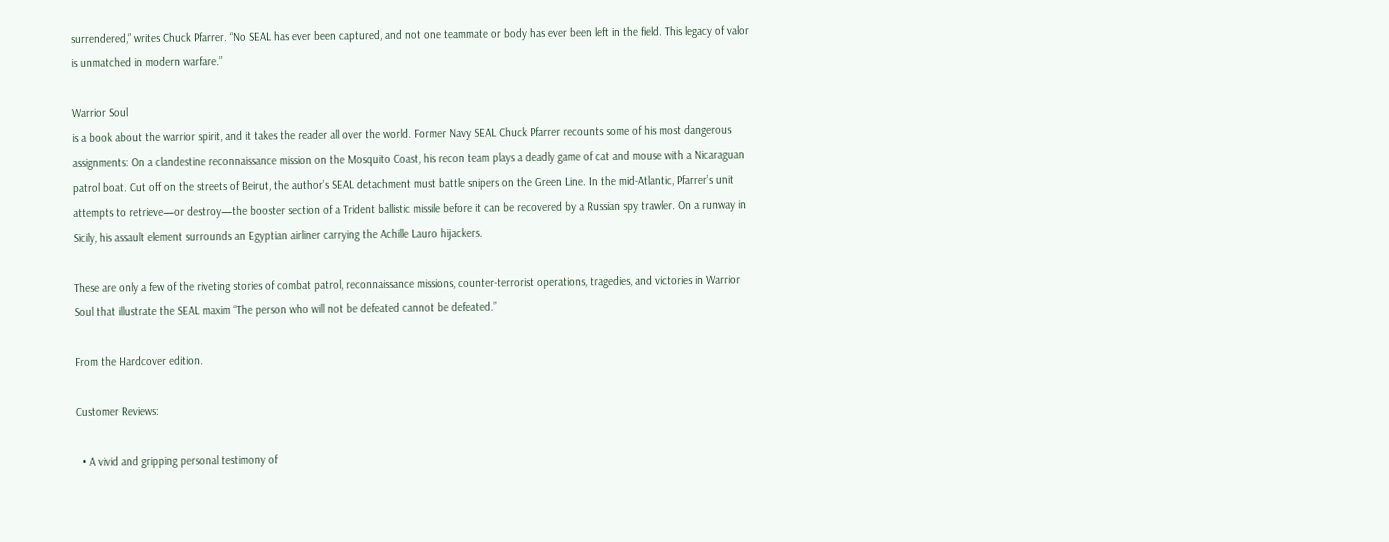surrendered,” writes Chuck Pfarrer. “No SEAL has ever been captured, and not one teammate or body has ever been left in the field. This legacy of valor is unmatched in modern warfare.”

Warrior Soul
is a book about the warrior spirit, and it takes the reader all over the world. Former Navy SEAL Chuck Pfarrer recounts some of his most dangerous assignments: On a clandestine reconnaissance mission on the Mosquito Coast, his recon team plays a deadly game of cat and mouse with a Nicaraguan patrol boat. Cut off on the streets of Beirut, the author’s SEAL detachment must battle snipers on the Green Line. In the mid-Atlantic, Pfarrer’s unit attempts to retrieve—or destroy—the booster section of a Trident ballistic missile before it can be recovered by a Russian spy trawler. On a runway in Sicily, his assault element surrounds an Egyptian airliner carrying the Achille Lauro hijackers.

These are only a few of the riveting stories of combat patrol, reconnaissance missions, counter-terrorist operations, tragedies, and victories in Warrior Soul that illustrate the SEAL maxim “The person who will not be defeated cannot be defeated.”

From the Hardcover edition.

Customer Reviews:

  • A vivid and gripping personal testimony of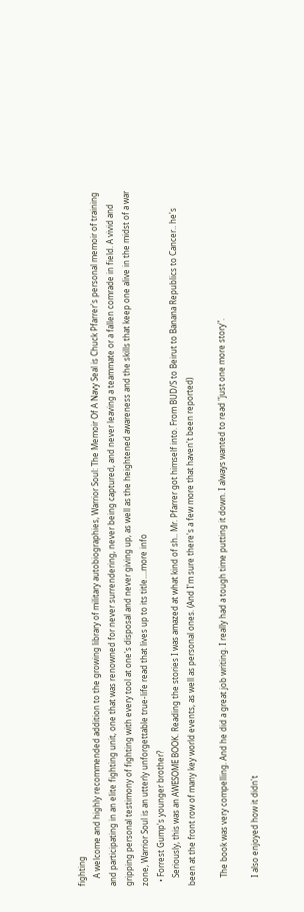fighting
    A welcome and highly recommended addition to the growing library of military autobiographies, Warrior Soul: The Memoir Of A Navy Seal is Chuck Pfarrer's personal memoir of training and participating in an elite fighting unit, one that was renowned for never surrendering, never being captured, and never leaving a teammate or a fallen comrade in field. A vivid and gripping personal testimony of fighting with every tool at one's disposal and never giving up, as well as the heightened awareness and the skills that keep one alive in the midst of a war zone, Warrior Soul is an utterly unforgettable true-life read that lives up to its title....more info
  • Forrest Gump's younger brother?
    Seriously, this was an AWESOME BOOK. Reading the stories I was amazed at what kind of sh.. Mr. Pfarrer got himself into. From BUD/S to Beirut to Banana Republics to Cancer.. he's been at the front row of many key world events, as well as personal ones. (And I'm sure there's a few more that haven't been reported)

    The book was very compelling. And he did a great job writing. I really had a tough time putting it down. I always wanted to read "just one more story".

    I also enjoyed how it didn't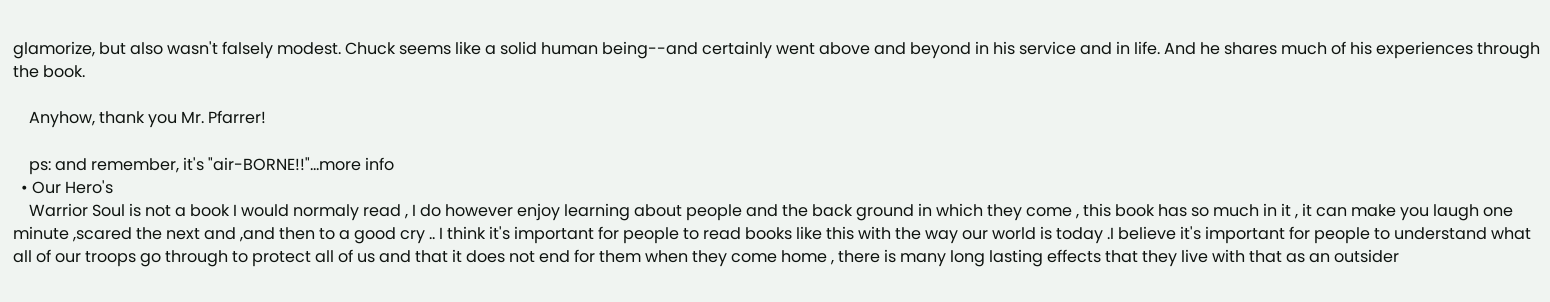glamorize, but also wasn't falsely modest. Chuck seems like a solid human being--and certainly went above and beyond in his service and in life. And he shares much of his experiences through the book.

    Anyhow, thank you Mr. Pfarrer!

    ps: and remember, it's "air-BORNE!!"...more info
  • Our Hero's
    Warrior Soul is not a book I would normaly read , I do however enjoy learning about people and the back ground in which they come , this book has so much in it , it can make you laugh one minute ,scared the next and ,and then to a good cry .. I think it's important for people to read books like this with the way our world is today .I believe it's important for people to understand what all of our troops go through to protect all of us and that it does not end for them when they come home , there is many long lasting effects that they live with that as an outsider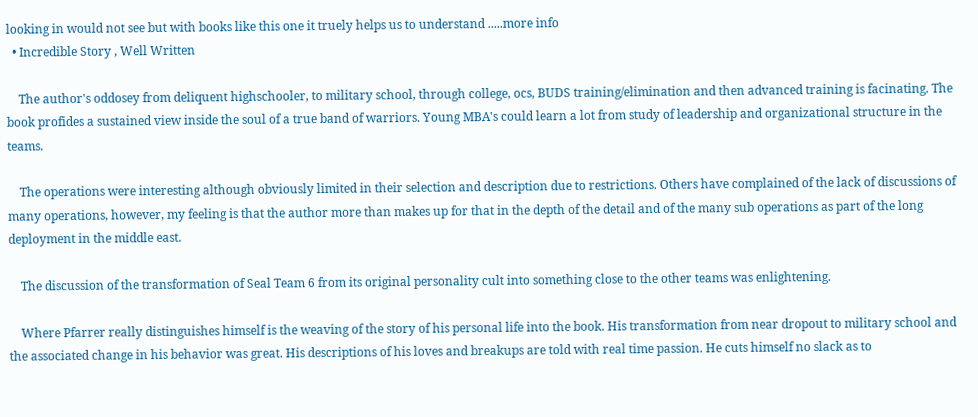looking in would not see but with books like this one it truely helps us to understand .....more info
  • Incredible Story , Well Written

    The author's oddosey from deliquent highschooler, to military school, through college, ocs, BUDS training/elimination and then advanced training is facinating. The book profides a sustained view inside the soul of a true band of warriors. Young MBA's could learn a lot from study of leadership and organizational structure in the teams.

    The operations were interesting although obviously limited in their selection and description due to restrictions. Others have complained of the lack of discussions of many operations, however, my feeling is that the author more than makes up for that in the depth of the detail and of the many sub operations as part of the long deployment in the middle east.

    The discussion of the transformation of Seal Team 6 from its original personality cult into something close to the other teams was enlightening.

    Where Pfarrer really distinguishes himself is the weaving of the story of his personal life into the book. His transformation from near dropout to military school and the associated change in his behavior was great. His descriptions of his loves and breakups are told with real time passion. He cuts himself no slack as to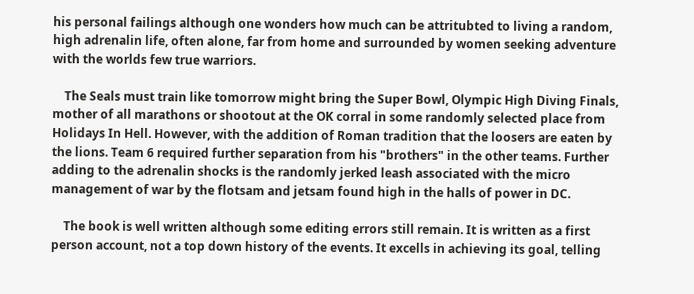his personal failings although one wonders how much can be attritubted to living a random, high adrenalin life, often alone, far from home and surrounded by women seeking adventure with the worlds few true warriors.

    The Seals must train like tomorrow might bring the Super Bowl, Olympic High Diving Finals, mother of all marathons or shootout at the OK corral in some randomly selected place from Holidays In Hell. However, with the addition of Roman tradition that the loosers are eaten by the lions. Team 6 required further separation from his "brothers" in the other teams. Further adding to the adrenalin shocks is the randomly jerked leash associated with the micro management of war by the flotsam and jetsam found high in the halls of power in DC.

    The book is well written although some editing errors still remain. It is written as a first person account, not a top down history of the events. It excells in achieving its goal, telling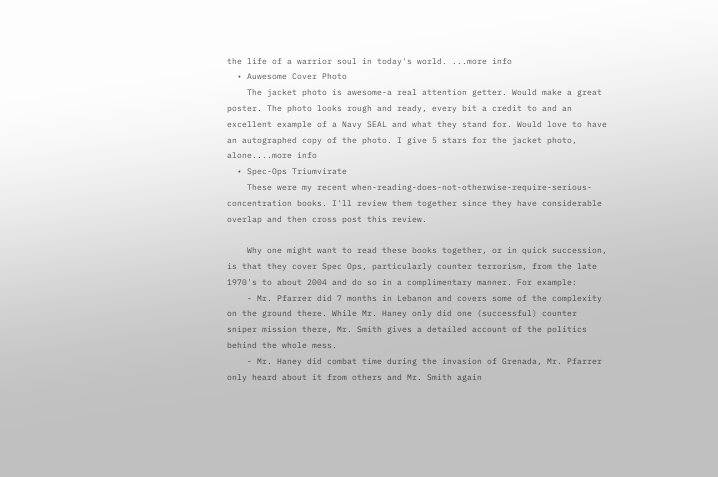the life of a warrior soul in today's world. ...more info
  • Auwesome Cover Photo
    The jacket photo is awesome-a real attention getter. Would make a great poster. The photo looks rough and ready, every bit a credit to and an excellent example of a Navy SEAL and what they stand for. Would love to have an autographed copy of the photo. I give 5 stars for the jacket photo, alone....more info
  • Spec-Ops Triumvirate
    These were my recent when-reading-does-not-otherwise-require-serious-concentration books. I'll review them together since they have considerable overlap and then cross post this review.

    Why one might want to read these books together, or in quick succession, is that they cover Spec Ops, particularly counter terrorism, from the late 1970's to about 2004 and do so in a complimentary manner. For example:
    - Mr. Pfarrer did 7 months in Lebanon and covers some of the complexity on the ground there. While Mr. Haney only did one (successful) counter sniper mission there, Mr. Smith gives a detailed account of the politics behind the whole mess.
    - Mr. Haney did combat time during the invasion of Grenada, Mr. Pfarrer only heard about it from others and Mr. Smith again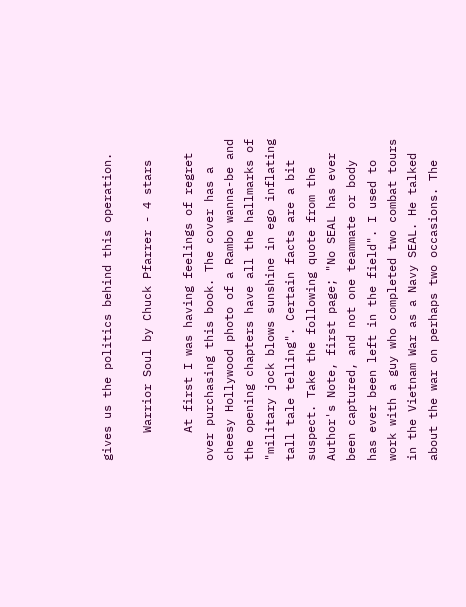gives us the politics behind this operation.

    Warrior Soul by Chuck Pfarrer - 4 stars

    At first I was having feelings of regret over purchasing this book. The cover has a cheesy Hollywood photo of a Rambo wanna-be and the opening chapters have all the hallmarks of "military jock blows sunshine in ego inflating tall tale telling". Certain facts are a bit suspect. Take the following quote from the Author's Note, first page; "No SEAL has ever been captured, and not one teammate or body has ever been left in the field". I used to work with a guy who completed two combat tours in the Vietnam War as a Navy SEAL. He talked about the war on perhaps two occasions. The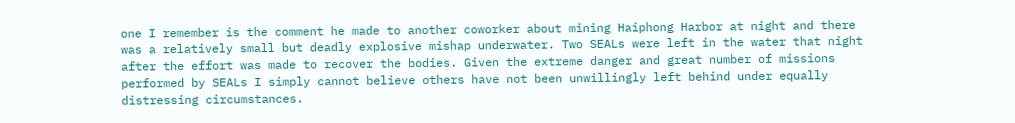one I remember is the comment he made to another coworker about mining Haiphong Harbor at night and there was a relatively small but deadly explosive mishap underwater. Two SEALs were left in the water that night after the effort was made to recover the bodies. Given the extreme danger and great number of missions performed by SEALs I simply cannot believe others have not been unwillingly left behind under equally distressing circumstances.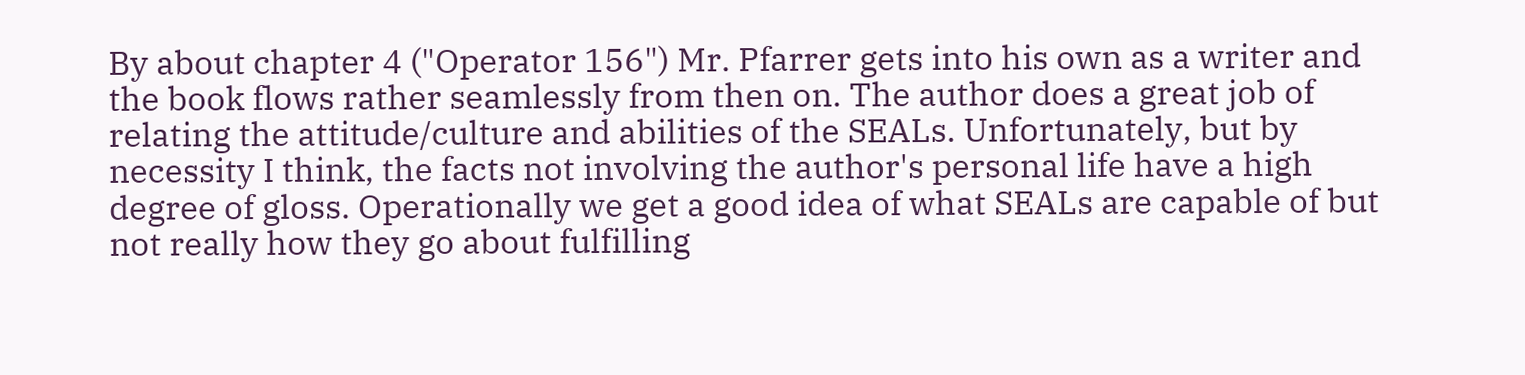By about chapter 4 ("Operator 156") Mr. Pfarrer gets into his own as a writer and the book flows rather seamlessly from then on. The author does a great job of relating the attitude/culture and abilities of the SEALs. Unfortunately, but by necessity I think, the facts not involving the author's personal life have a high degree of gloss. Operationally we get a good idea of what SEALs are capable of but not really how they go about fulfilling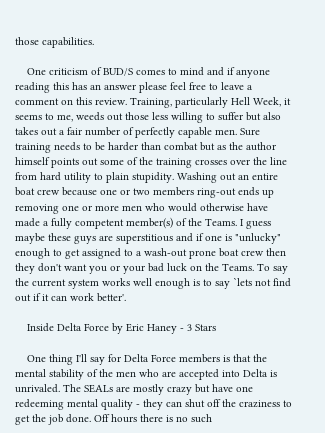those capabilities.

    One criticism of BUD/S comes to mind and if anyone reading this has an answer please feel free to leave a comment on this review. Training, particularly Hell Week, it seems to me, weeds out those less willing to suffer but also takes out a fair number of perfectly capable men. Sure training needs to be harder than combat but as the author himself points out some of the training crosses over the line from hard utility to plain stupidity. Washing out an entire boat crew because one or two members ring-out ends up removing one or more men who would otherwise have made a fully competent member(s) of the Teams. I guess maybe these guys are superstitious and if one is "unlucky" enough to get assigned to a wash-out prone boat crew then they don't want you or your bad luck on the Teams. To say the current system works well enough is to say `lets not find out if it can work better'.

    Inside Delta Force by Eric Haney - 3 Stars

    One thing I'll say for Delta Force members is that the mental stability of the men who are accepted into Delta is unrivaled. The SEALs are mostly crazy but have one redeeming mental quality - they can shut off the craziness to get the job done. Off hours there is no such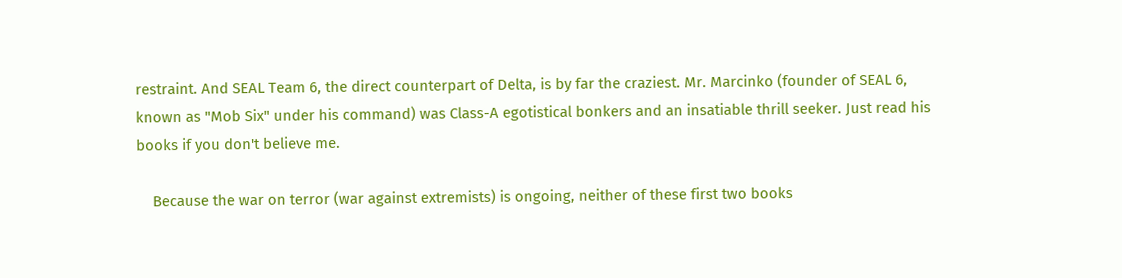restraint. And SEAL Team 6, the direct counterpart of Delta, is by far the craziest. Mr. Marcinko (founder of SEAL 6, known as "Mob Six" under his command) was Class-A egotistical bonkers and an insatiable thrill seeker. Just read his books if you don't believe me.

    Because the war on terror (war against extremists) is ongoing, neither of these first two books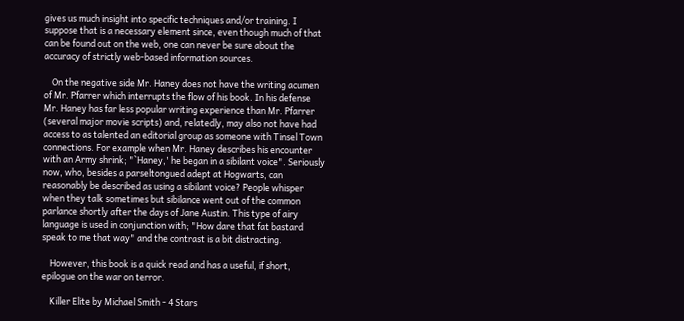gives us much insight into specific techniques and/or training. I suppose that is a necessary element since, even though much of that can be found out on the web, one can never be sure about the accuracy of strictly web-based information sources.

    On the negative side Mr. Haney does not have the writing acumen of Mr. Pfarrer which interrupts the flow of his book. In his defense Mr. Haney has far less popular writing experience than Mr. Pfarrer (several major movie scripts) and, relatedly, may also not have had access to as talented an editorial group as someone with Tinsel Town connections. For example when Mr. Haney describes his encounter with an Army shrink; "`Haney,' he began in a sibilant voice". Seriously now, who, besides a parseltongued adept at Hogwarts, can reasonably be described as using a sibilant voice? People whisper when they talk sometimes but sibilance went out of the common parlance shortly after the days of Jane Austin. This type of airy language is used in conjunction with; "How dare that fat bastard speak to me that way" and the contrast is a bit distracting.

    However, this book is a quick read and has a useful, if short, epilogue on the war on terror.

    Killer Elite by Michael Smith - 4 Stars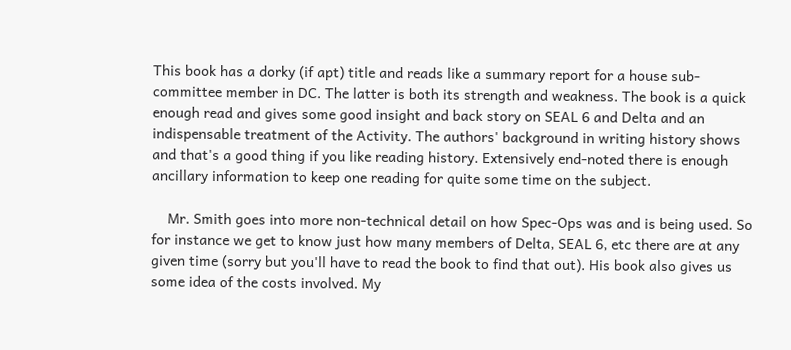This book has a dorky (if apt) title and reads like a summary report for a house sub-committee member in DC. The latter is both its strength and weakness. The book is a quick enough read and gives some good insight and back story on SEAL 6 and Delta and an indispensable treatment of the Activity. The authors' background in writing history shows and that's a good thing if you like reading history. Extensively end-noted there is enough ancillary information to keep one reading for quite some time on the subject.

    Mr. Smith goes into more non-technical detail on how Spec-Ops was and is being used. So for instance we get to know just how many members of Delta, SEAL 6, etc there are at any given time (sorry but you'll have to read the book to find that out). His book also gives us some idea of the costs involved. My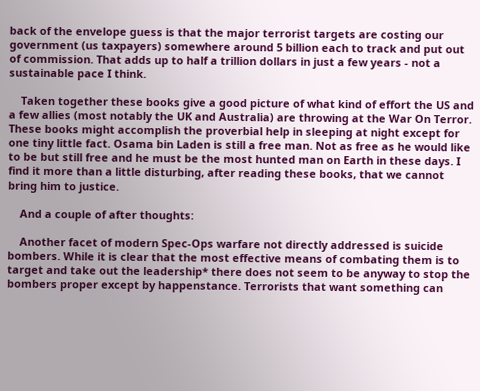back of the envelope guess is that the major terrorist targets are costing our government (us taxpayers) somewhere around 5 billion each to track and put out of commission. That adds up to half a trillion dollars in just a few years - not a sustainable pace I think.

    Taken together these books give a good picture of what kind of effort the US and a few allies (most notably the UK and Australia) are throwing at the War On Terror. These books might accomplish the proverbial help in sleeping at night except for one tiny little fact. Osama bin Laden is still a free man. Not as free as he would like to be but still free and he must be the most hunted man on Earth in these days. I find it more than a little disturbing, after reading these books, that we cannot bring him to justice.

    And a couple of after thoughts:

    Another facet of modern Spec-Ops warfare not directly addressed is suicide bombers. While it is clear that the most effective means of combating them is to target and take out the leadership* there does not seem to be anyway to stop the bombers proper except by happenstance. Terrorists that want something can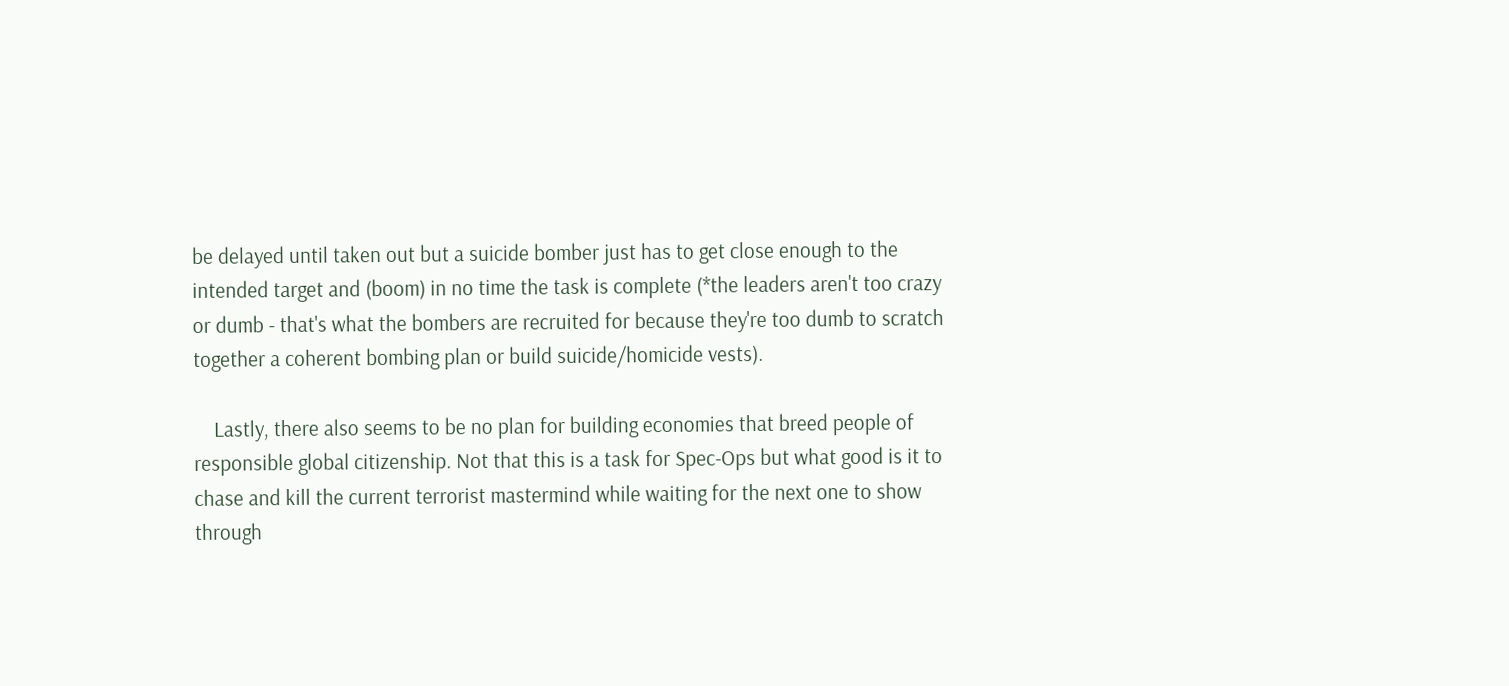be delayed until taken out but a suicide bomber just has to get close enough to the intended target and (boom) in no time the task is complete (*the leaders aren't too crazy or dumb - that's what the bombers are recruited for because they're too dumb to scratch together a coherent bombing plan or build suicide/homicide vests).

    Lastly, there also seems to be no plan for building economies that breed people of responsible global citizenship. Not that this is a task for Spec-Ops but what good is it to chase and kill the current terrorist mastermind while waiting for the next one to show through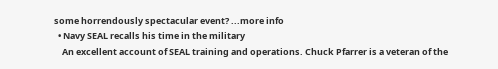some horrendously spectacular event? ...more info
  • Navy SEAL recalls his time in the military
    An excellent account of SEAL training and operations. Chuck Pfarrer is a veteran of the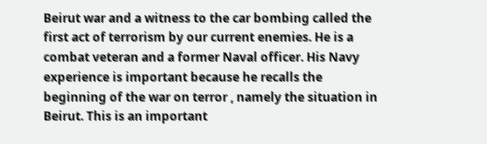Beirut war and a witness to the car bombing called the first act of terrorism by our current enemies. He is a combat veteran and a former Naval officer. His Navy experience is important because he recalls the beginning of the war on terror , namely the situation in Beirut. This is an important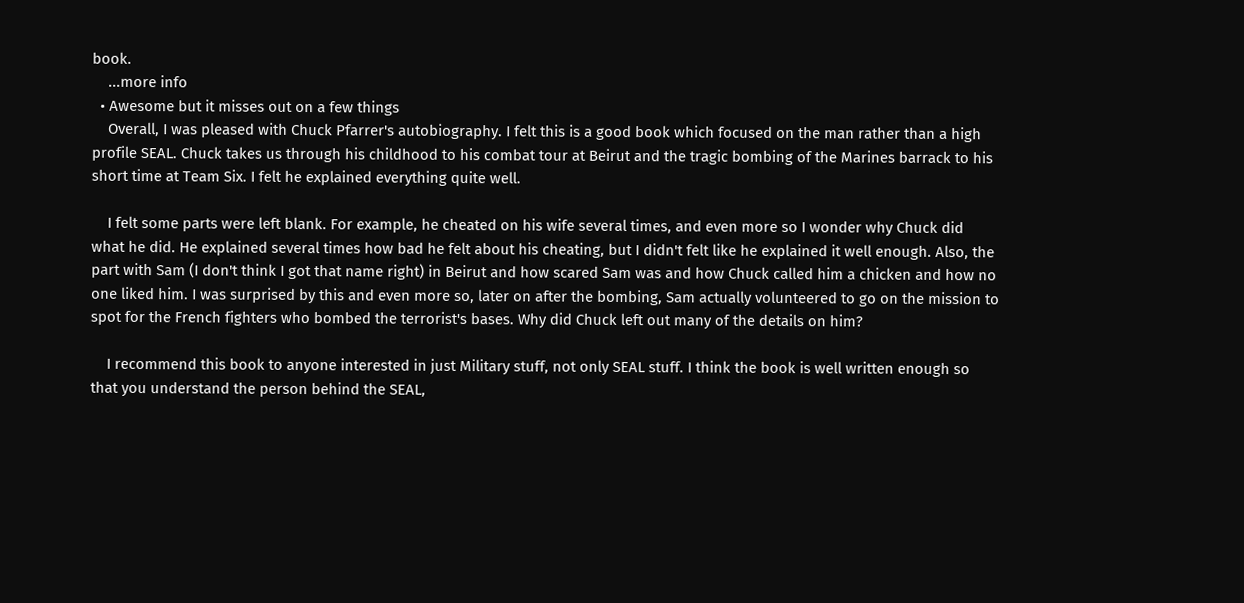book.
    ...more info
  • Awesome but it misses out on a few things
    Overall, I was pleased with Chuck Pfarrer's autobiography. I felt this is a good book which focused on the man rather than a high profile SEAL. Chuck takes us through his childhood to his combat tour at Beirut and the tragic bombing of the Marines barrack to his short time at Team Six. I felt he explained everything quite well.

    I felt some parts were left blank. For example, he cheated on his wife several times, and even more so I wonder why Chuck did what he did. He explained several times how bad he felt about his cheating, but I didn't felt like he explained it well enough. Also, the part with Sam (I don't think I got that name right) in Beirut and how scared Sam was and how Chuck called him a chicken and how no one liked him. I was surprised by this and even more so, later on after the bombing, Sam actually volunteered to go on the mission to spot for the French fighters who bombed the terrorist's bases. Why did Chuck left out many of the details on him?

    I recommend this book to anyone interested in just Military stuff, not only SEAL stuff. I think the book is well written enough so that you understand the person behind the SEAL,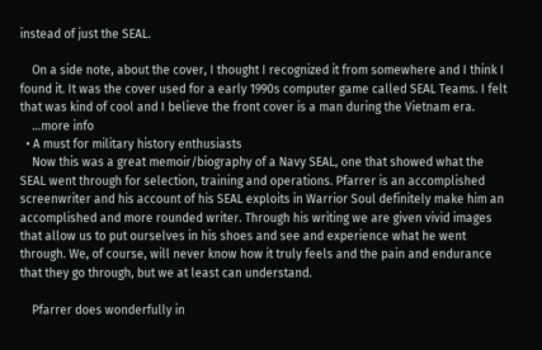instead of just the SEAL.

    On a side note, about the cover, I thought I recognized it from somewhere and I think I found it. It was the cover used for a early 1990s computer game called SEAL Teams. I felt that was kind of cool and I believe the front cover is a man during the Vietnam era.
    ...more info
  • A must for military history enthusiasts
    Now this was a great memoir/biography of a Navy SEAL, one that showed what the SEAL went through for selection, training and operations. Pfarrer is an accomplished screenwriter and his account of his SEAL exploits in Warrior Soul definitely make him an accomplished and more rounded writer. Through his writing we are given vivid images that allow us to put ourselves in his shoes and see and experience what he went through. We, of course, will never know how it truly feels and the pain and endurance that they go through, but we at least can understand.

    Pfarrer does wonderfully in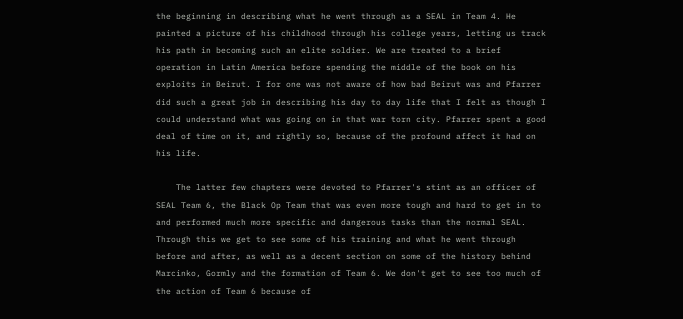the beginning in describing what he went through as a SEAL in Team 4. He painted a picture of his childhood through his college years, letting us track his path in becoming such an elite soldier. We are treated to a brief operation in Latin America before spending the middle of the book on his exploits in Beirut. I for one was not aware of how bad Beirut was and Pfarrer did such a great job in describing his day to day life that I felt as though I could understand what was going on in that war torn city. Pfarrer spent a good deal of time on it, and rightly so, because of the profound affect it had on his life.

    The latter few chapters were devoted to Pfarrer's stint as an officer of SEAL Team 6, the Black Op Team that was even more tough and hard to get in to and performed much more specific and dangerous tasks than the normal SEAL. Through this we get to see some of his training and what he went through before and after, as well as a decent section on some of the history behind Marcinko, Gormly and the formation of Team 6. We don't get to see too much of the action of Team 6 because of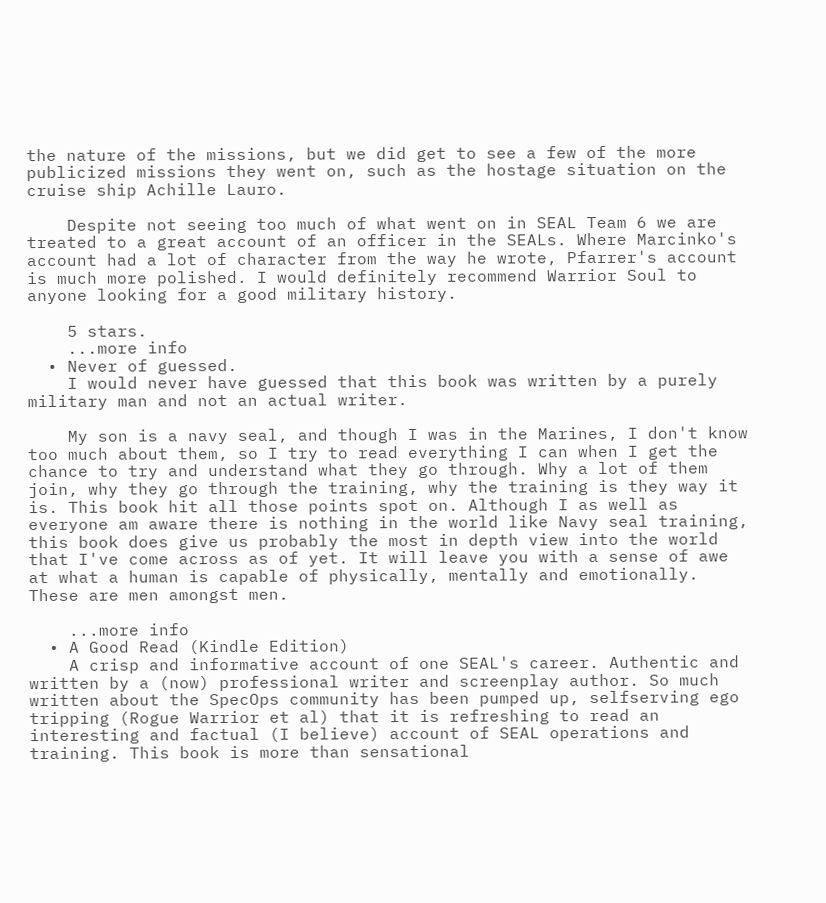the nature of the missions, but we did get to see a few of the more publicized missions they went on, such as the hostage situation on the cruise ship Achille Lauro.

    Despite not seeing too much of what went on in SEAL Team 6 we are treated to a great account of an officer in the SEALs. Where Marcinko's account had a lot of character from the way he wrote, Pfarrer's account is much more polished. I would definitely recommend Warrior Soul to anyone looking for a good military history.

    5 stars.
    ...more info
  • Never of guessed.
    I would never have guessed that this book was written by a purely military man and not an actual writer.

    My son is a navy seal, and though I was in the Marines, I don't know too much about them, so I try to read everything I can when I get the chance to try and understand what they go through. Why a lot of them join, why they go through the training, why the training is they way it is. This book hit all those points spot on. Although I as well as everyone am aware there is nothing in the world like Navy seal training, this book does give us probably the most in depth view into the world that I've come across as of yet. It will leave you with a sense of awe at what a human is capable of physically, mentally and emotionally. These are men amongst men.

    ...more info
  • A Good Read (Kindle Edition)
    A crisp and informative account of one SEAL's career. Authentic and written by a (now) professional writer and screenplay author. So much written about the SpecOps community has been pumped up, selfserving ego tripping (Rogue Warrior et al) that it is refreshing to read an interesting and factual (I believe) account of SEAL operations and training. This book is more than sensational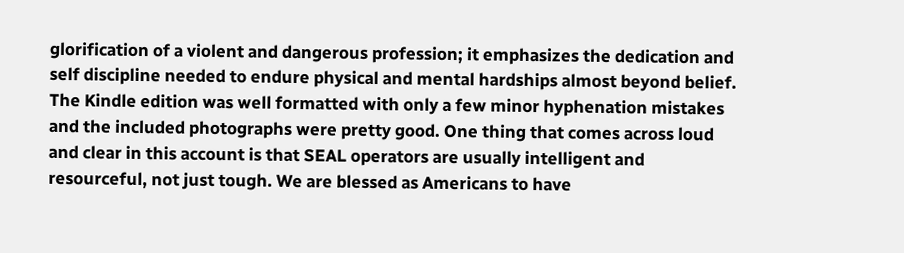glorification of a violent and dangerous profession; it emphasizes the dedication and self discipline needed to endure physical and mental hardships almost beyond belief. The Kindle edition was well formatted with only a few minor hyphenation mistakes and the included photographs were pretty good. One thing that comes across loud and clear in this account is that SEAL operators are usually intelligent and resourceful, not just tough. We are blessed as Americans to have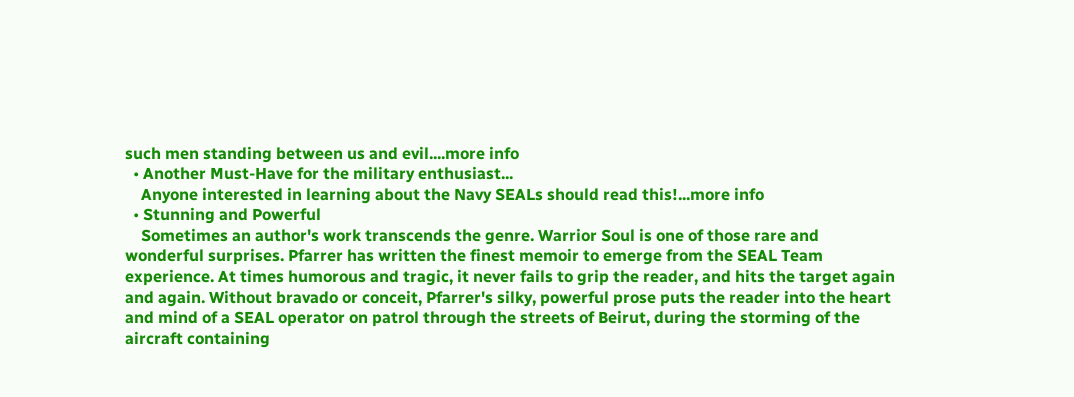such men standing between us and evil....more info
  • Another Must-Have for the military enthusiast...
    Anyone interested in learning about the Navy SEALs should read this!...more info
  • Stunning and Powerful
    Sometimes an author's work transcends the genre. Warrior Soul is one of those rare and wonderful surprises. Pfarrer has written the finest memoir to emerge from the SEAL Team experience. At times humorous and tragic, it never fails to grip the reader, and hits the target again and again. Without bravado or conceit, Pfarrer's silky, powerful prose puts the reader into the heart and mind of a SEAL operator on patrol through the streets of Beirut, during the storming of the aircraft containing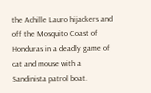the Achille Lauro hijackers and off the Mosquito Coast of Honduras in a deadly game of cat and mouse with a Sandinista patrol boat.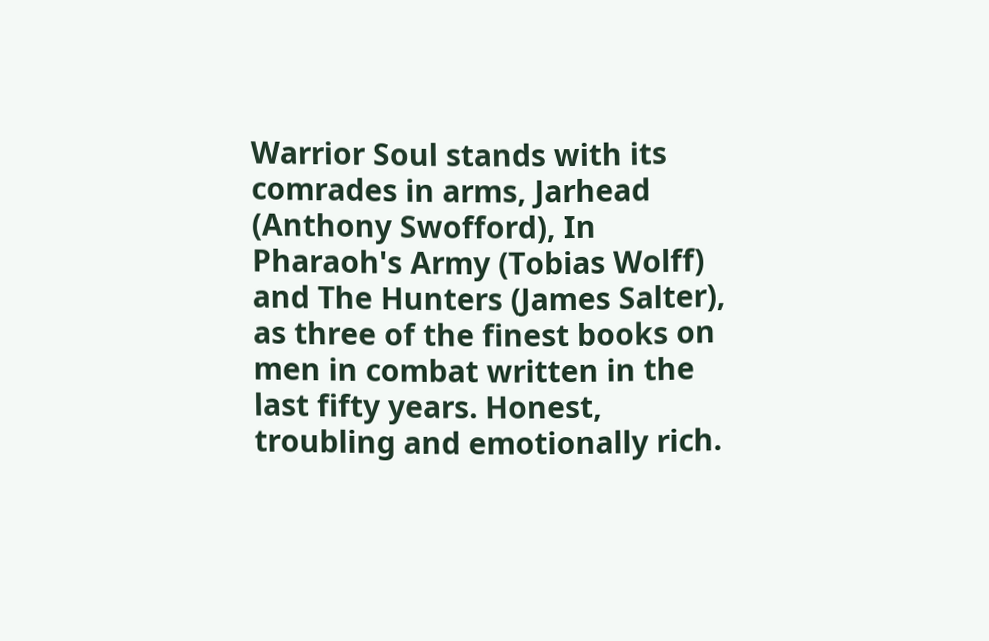Warrior Soul stands with its comrades in arms, Jarhead (Anthony Swofford), In Pharaoh's Army (Tobias Wolff) and The Hunters (James Salter), as three of the finest books on men in combat written in the last fifty years. Honest, troubling and emotionally rich.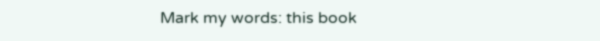Mark my words: this book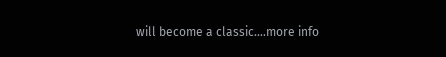will become a classic....more info